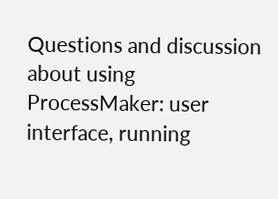Questions and discussion about using ProcessMaker: user interface, running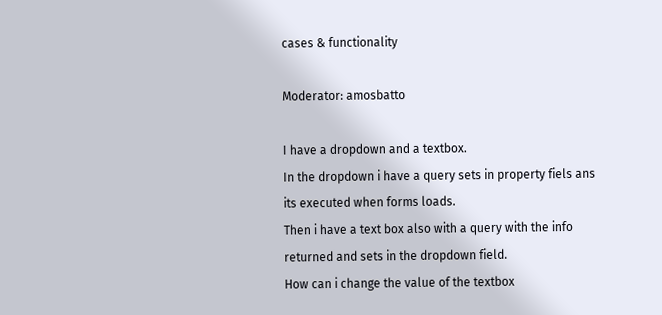cases & functionality

Moderator: amosbatto

I have a dropdown and a textbox.
In the dropdown i have a query sets in property fiels ans its executed when forms loads.
Then i have a text box also with a query with the info returned and sets in the dropdown field.
How can i change the value of the textbox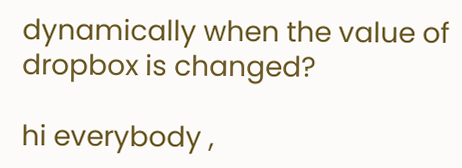dynamically when the value of dropbox is changed?

hi everybody ,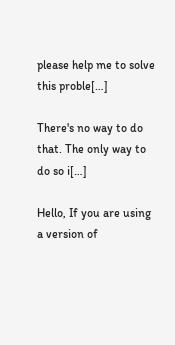please help me to solve this proble[…]

There's no way to do that. The only way to do so i[…]

Hello, If you are using a version of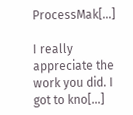ProcessMak[…]

I really appreciate the work you did. I got to kno[…]